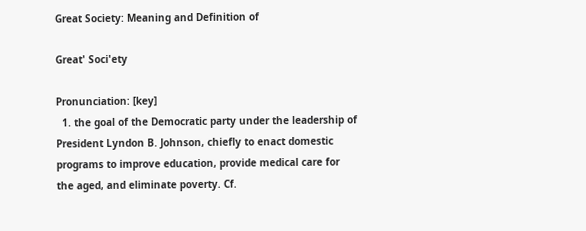Great Society: Meaning and Definition of

Great' Soci'ety

Pronunciation: [key]
  1. the goal of the Democratic party under the leadership of President Lyndon B. Johnson, chiefly to enact domestic programs to improve education, provide medical care for the aged, and eliminate poverty. Cf.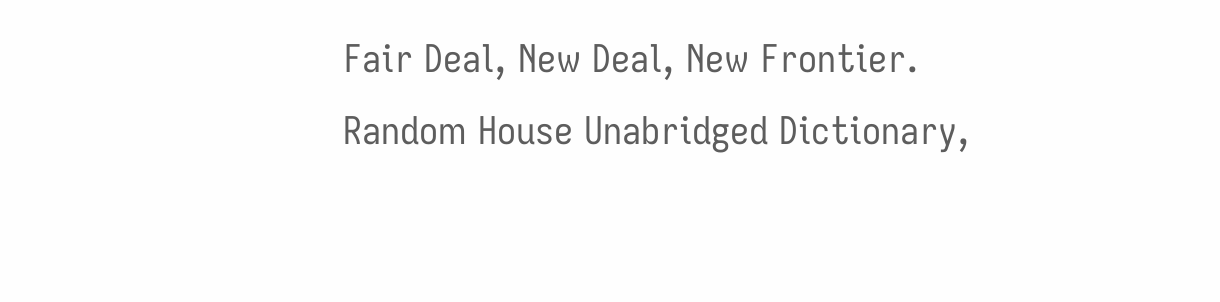Fair Deal, New Deal, New Frontier.
Random House Unabridged Dictionary,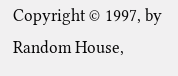Copyright © 1997, by Random House,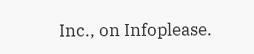Inc., on Infoplease.